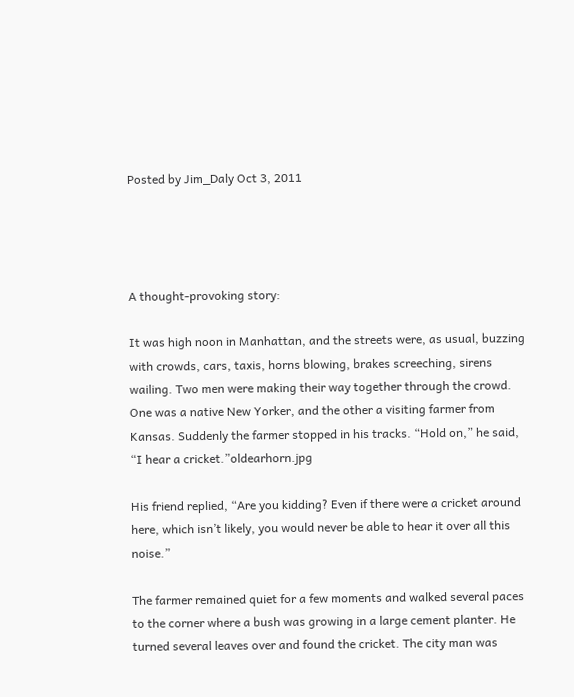Posted by Jim_Daly Oct 3, 2011




A thought-provoking story:

It was high noon in Manhattan, and the streets were, as usual, buzzing with crowds, cars, taxis, horns blowing, brakes screeching, sirens wailing. Two men were making their way together through the crowd. One was a native New Yorker, and the other a visiting farmer from Kansas. Suddenly the farmer stopped in his tracks. “Hold on,” he said, “I hear a cricket.”oldearhorn.jpg

His friend replied, “Are you kidding? Even if there were a cricket around here, which isn’t likely, you would never be able to hear it over all this noise.”

The farmer remained quiet for a few moments and walked several paces to the corner where a bush was growing in a large cement planter. He turned several leaves over and found the cricket. The city man was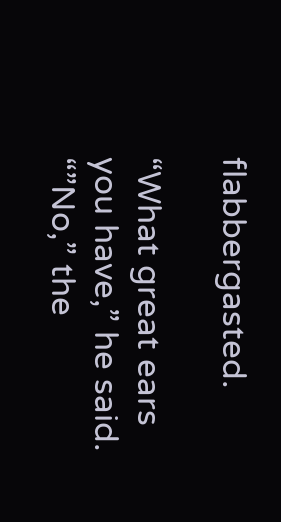flabbergasted.

“What great ears you have,” he said. “”No,” the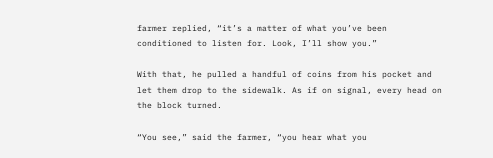farmer replied, “it’s a matter of what you’ve been conditioned to listen for. Look, I’ll show you.”

With that, he pulled a handful of coins from his pocket and let them drop to the sidewalk. As if on signal, every head on the block turned.

“You see,” said the farmer, “you hear what you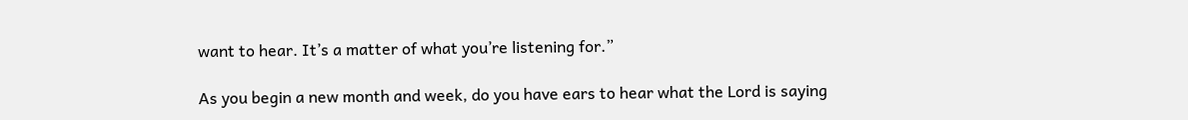want to hear. It’s a matter of what you’re listening for.”

As you begin a new month and week, do you have ears to hear what the Lord is saying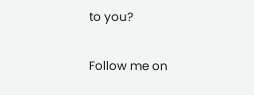to you?

Follow me on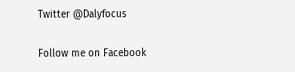Twitter @Dalyfocus

Follow me on Facebook